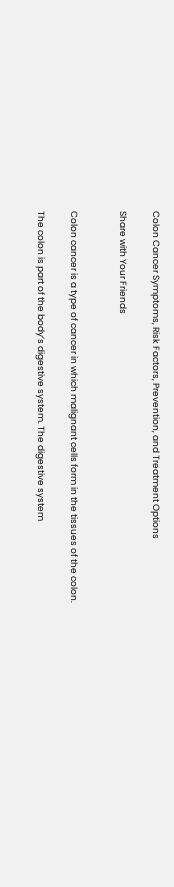Colon Cancer Symptoms, Risk Factors, Prevention, and Treatment Options

Share with Your Friends


Colon cancer is a type of cancer in which malignant cells form in the tissues of the colon.

The colon is part of the body’s digestive system. The digestive system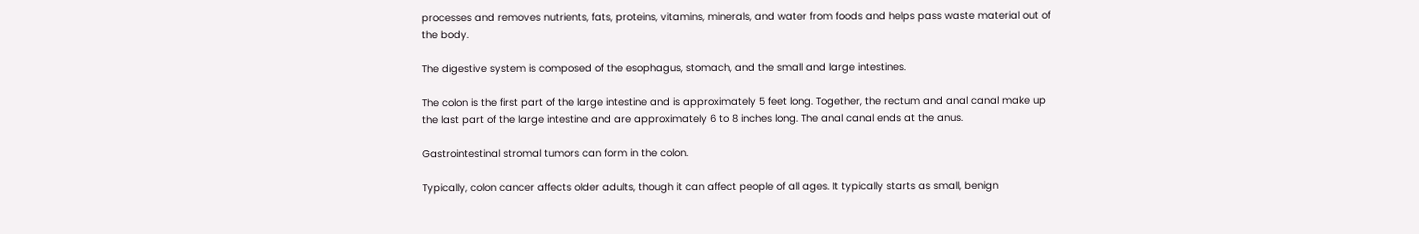processes and removes nutrients, fats, proteins, vitamins, minerals, and water from foods and helps pass waste material out of the body.

The digestive system is composed of the esophagus, stomach, and the small and large intestines.

The colon is the first part of the large intestine and is approximately 5 feet long. Together, the rectum and anal canal make up the last part of the large intestine and are approximately 6 to 8 inches long. The anal canal ends at the anus.

Gastrointestinal stromal tumors can form in the colon.

Typically, colon cancer affects older adults, though it can affect people of all ages. It typically starts as small, benign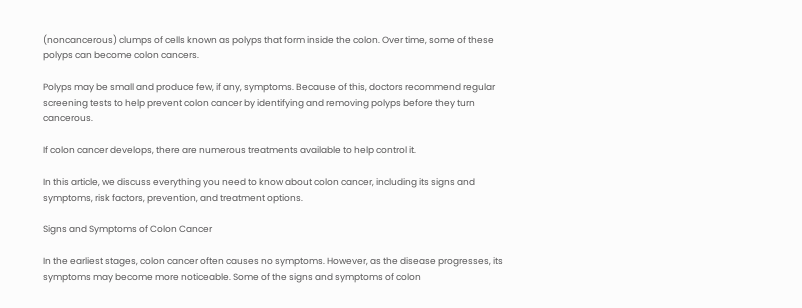(noncancerous) clumps of cells known as polyps that form inside the colon. Over time, some of these polyps can become colon cancers.

Polyps may be small and produce few, if any, symptoms. Because of this, doctors recommend regular screening tests to help prevent colon cancer by identifying and removing polyps before they turn cancerous.

If colon cancer develops, there are numerous treatments available to help control it.

In this article, we discuss everything you need to know about colon cancer, including its signs and symptoms, risk factors, prevention, and treatment options.

Signs and Symptoms of Colon Cancer

In the earliest stages, colon cancer often causes no symptoms. However, as the disease progresses, its symptoms may become more noticeable. Some of the signs and symptoms of colon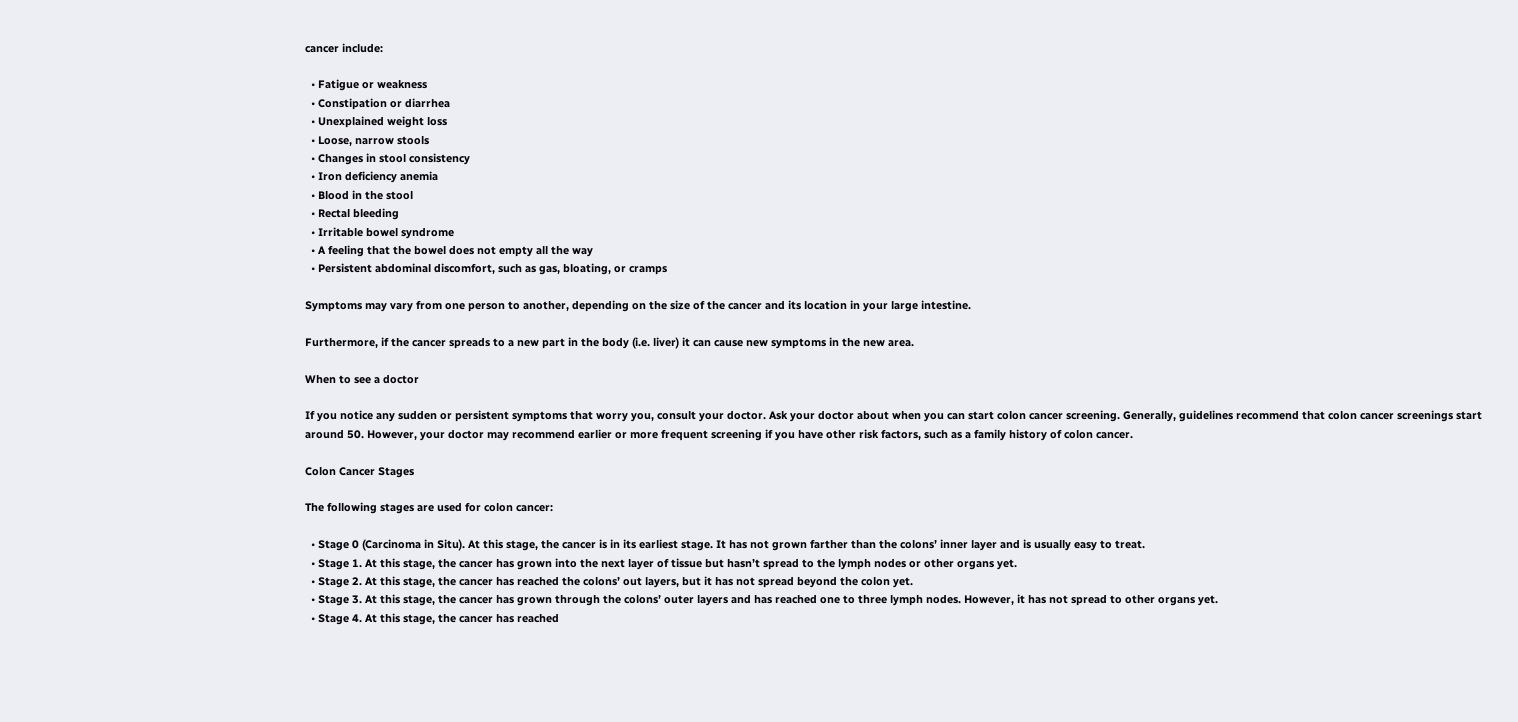cancer include:

  • Fatigue or weakness
  • Constipation or diarrhea
  • Unexplained weight loss
  • Loose, narrow stools
  • Changes in stool consistency
  • Iron deficiency anemia
  • Blood in the stool
  • Rectal bleeding
  • Irritable bowel syndrome
  • A feeling that the bowel does not empty all the way
  • Persistent abdominal discomfort, such as gas, bloating, or cramps

Symptoms may vary from one person to another, depending on the size of the cancer and its location in your large intestine.

Furthermore, if the cancer spreads to a new part in the body (i.e. liver) it can cause new symptoms in the new area.

When to see a doctor

If you notice any sudden or persistent symptoms that worry you, consult your doctor. Ask your doctor about when you can start colon cancer screening. Generally, guidelines recommend that colon cancer screenings start around 50. However, your doctor may recommend earlier or more frequent screening if you have other risk factors, such as a family history of colon cancer.

Colon Cancer Stages

The following stages are used for colon cancer:

  • Stage 0 (Carcinoma in Situ). At this stage, the cancer is in its earliest stage. It has not grown farther than the colons’ inner layer and is usually easy to treat.
  • Stage 1. At this stage, the cancer has grown into the next layer of tissue but hasn’t spread to the lymph nodes or other organs yet.
  • Stage 2. At this stage, the cancer has reached the colons’ out layers, but it has not spread beyond the colon yet.
  • Stage 3. At this stage, the cancer has grown through the colons’ outer layers and has reached one to three lymph nodes. However, it has not spread to other organs yet.
  • Stage 4. At this stage, the cancer has reached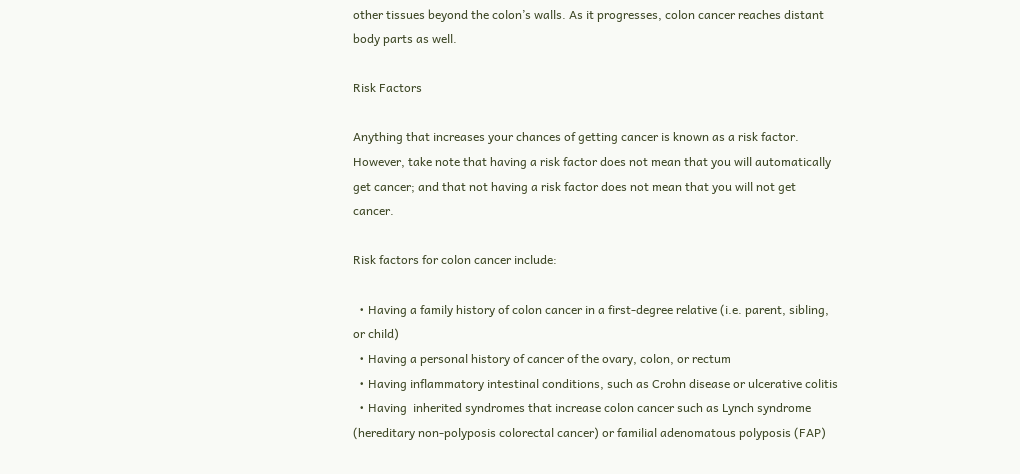other tissues beyond the colon’s walls. As it progresses, colon cancer reaches distant body parts as well.

Risk Factors

Anything that increases your chances of getting cancer is known as a risk factor. However, take note that having a risk factor does not mean that you will automatically get cancer; and that not having a risk factor does not mean that you will not get cancer.

Risk factors for colon cancer include:

  • Having a family history of colon cancer in a first-degree relative (i.e. parent, sibling, or child)
  • Having a personal history of cancer of the ovary, colon, or rectum
  • Having inflammatory intestinal conditions, such as Crohn disease or ulcerative colitis
  • Having  inherited syndromes that increase colon cancer such as Lynch syndrome (hereditary non-polyposis colorectal cancer) or familial adenomatous polyposis (FAP)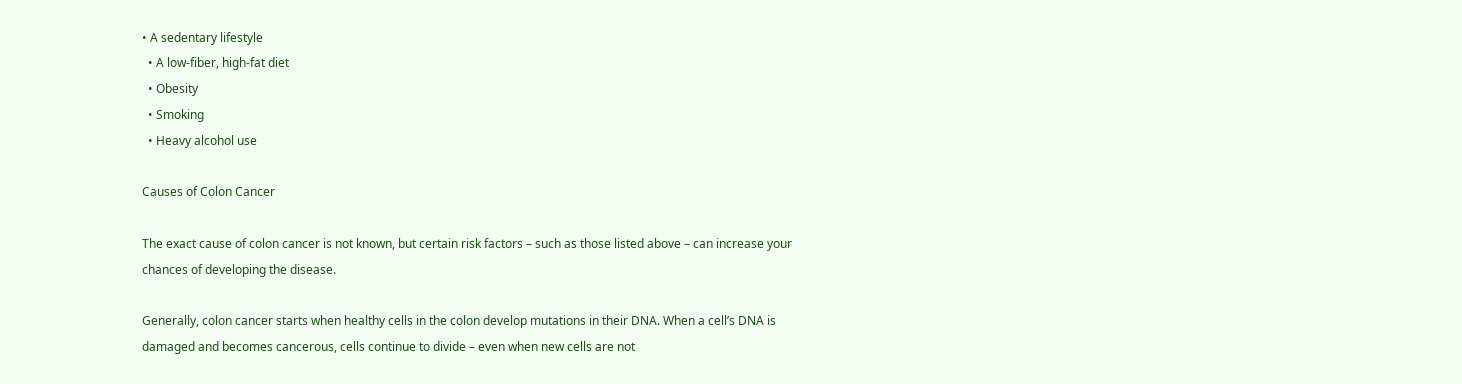• A sedentary lifestyle
  • A low-fiber, high-fat diet
  • Obesity
  • Smoking
  • Heavy alcohol use

Causes of Colon Cancer

The exact cause of colon cancer is not known, but certain risk factors – such as those listed above – can increase your chances of developing the disease.

Generally, colon cancer starts when healthy cells in the colon develop mutations in their DNA. When a cell’s DNA is damaged and becomes cancerous, cells continue to divide – even when new cells are not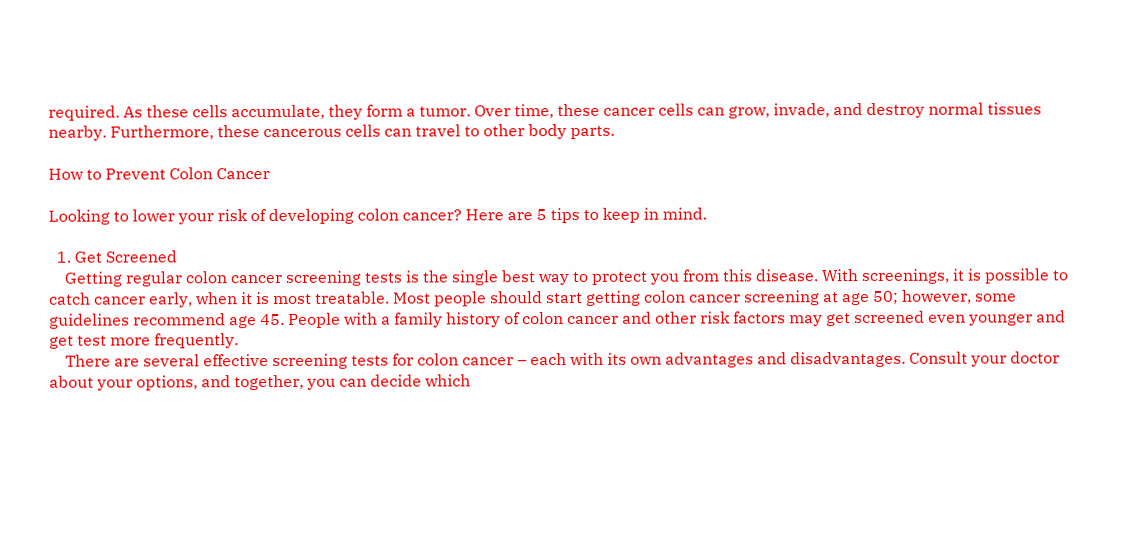required. As these cells accumulate, they form a tumor. Over time, these cancer cells can grow, invade, and destroy normal tissues nearby. Furthermore, these cancerous cells can travel to other body parts.

How to Prevent Colon Cancer

Looking to lower your risk of developing colon cancer? Here are 5 tips to keep in mind.

  1. Get Screened
    Getting regular colon cancer screening tests is the single best way to protect you from this disease. With screenings, it is possible to catch cancer early, when it is most treatable. Most people should start getting colon cancer screening at age 50; however, some guidelines recommend age 45. People with a family history of colon cancer and other risk factors may get screened even younger and get test more frequently.
    There are several effective screening tests for colon cancer – each with its own advantages and disadvantages. Consult your doctor about your options, and together, you can decide which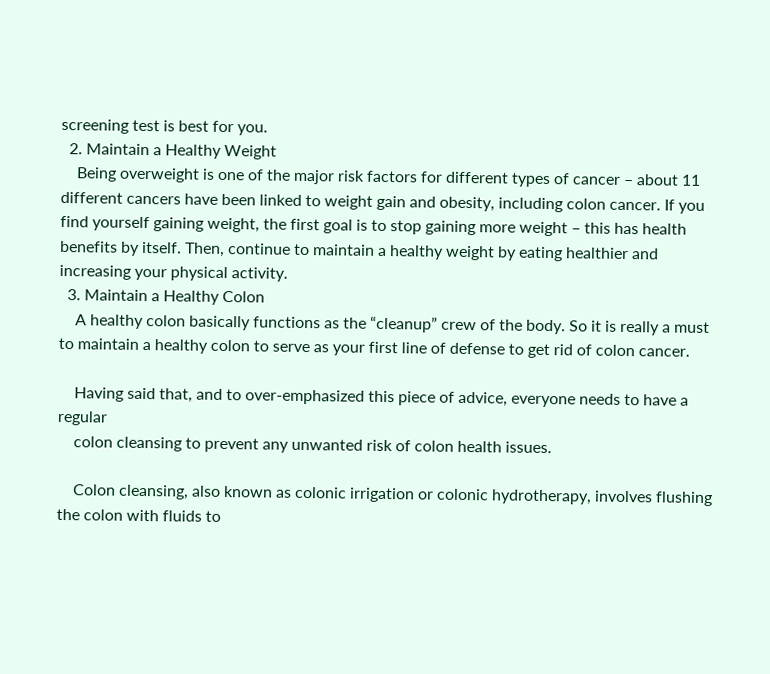screening test is best for you.
  2. Maintain a Healthy Weight
    Being overweight is one of the major risk factors for different types of cancer – about 11 different cancers have been linked to weight gain and obesity, including colon cancer. If you find yourself gaining weight, the first goal is to stop gaining more weight – this has health benefits by itself. Then, continue to maintain a healthy weight by eating healthier and increasing your physical activity.
  3. Maintain a Healthy Colon
    A healthy colon basically functions as the “cleanup” crew of the body. So it is really a must to maintain a healthy colon to serve as your first line of defense to get rid of colon cancer.

    Having said that, and to over-emphasized this piece of advice, everyone needs to have a regular
    colon cleansing to prevent any unwanted risk of colon health issues.

    Colon cleansing, also known as colonic irrigation or colonic hydrotherapy, involves flushing the colon with fluids to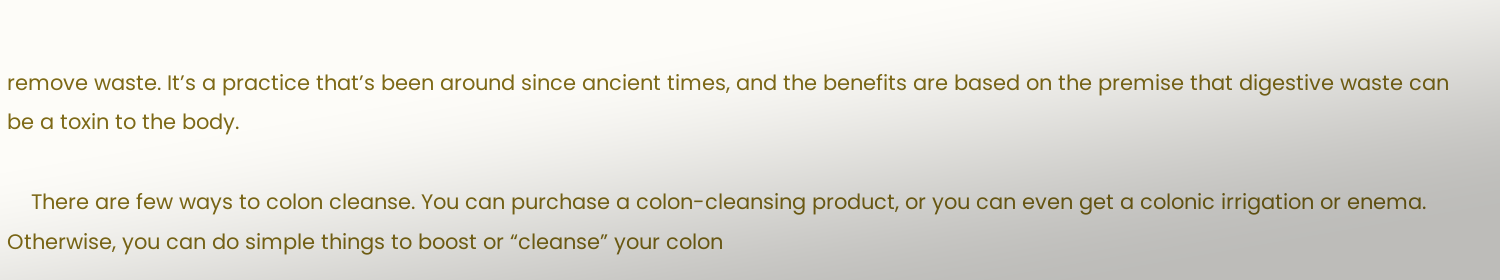remove waste. It’s a practice that’s been around since ancient times, and the benefits are based on the premise that digestive waste can be a toxin to the body.

    There are few ways to colon cleanse. You can purchase a colon-cleansing product, or you can even get a colonic irrigation or enema.  Otherwise, you can do simple things to boost or “cleanse” your colon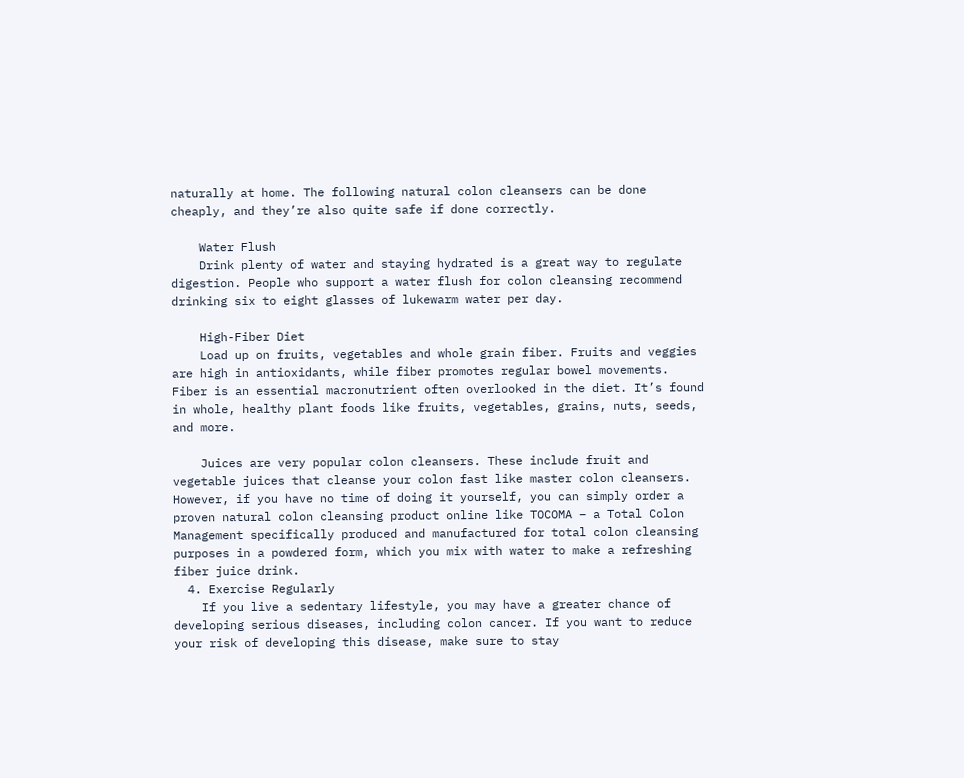naturally at home. The following natural colon cleansers can be done cheaply, and they’re also quite safe if done correctly.

    Water Flush
    Drink plenty of water and staying hydrated is a great way to regulate digestion. People who support a water flush for colon cleansing recommend drinking six to eight glasses of lukewarm water per day.

    High-Fiber Diet
    Load up on fruits, vegetables and whole grain fiber. Fruits and veggies are high in antioxidants, while fiber promotes regular bowel movements. Fiber is an essential macronutrient often overlooked in the diet. It’s found in whole, healthy plant foods like fruits, vegetables, grains, nuts, seeds, and more.

    Juices are very popular colon cleansers. These include fruit and vegetable juices that cleanse your colon fast like master colon cleansers. However, if you have no time of doing it yourself, you can simply order a proven natural colon cleansing product online like TOCOMA – a Total Colon Management specifically produced and manufactured for total colon cleansing purposes in a powdered form, which you mix with water to make a refreshing fiber juice drink.
  4. Exercise Regularly
    If you live a sedentary lifestyle, you may have a greater chance of developing serious diseases, including colon cancer. If you want to reduce your risk of developing this disease, make sure to stay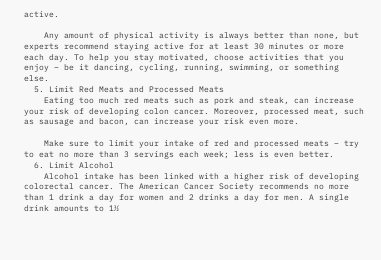active.

    Any amount of physical activity is always better than none, but experts recommend staying active for at least 30 minutes or more each day. To help you stay motivated, choose activities that you enjoy – be it dancing, cycling, running, swimming, or something else.
  5. Limit Red Meats and Processed Meats
    Eating too much red meats such as pork and steak, can increase your risk of developing colon cancer. Moreover, processed meat, such as sausage and bacon, can increase your risk even more.

    Make sure to limit your intake of red and processed meats – try to eat no more than 3 servings each week; less is even better.
  6. Limit Alcohol
    Alcohol intake has been linked with a higher risk of developing colorectal cancer. The American Cancer Society recommends no more than 1 drink a day for women and 2 drinks a day for men. A single drink amounts to 1½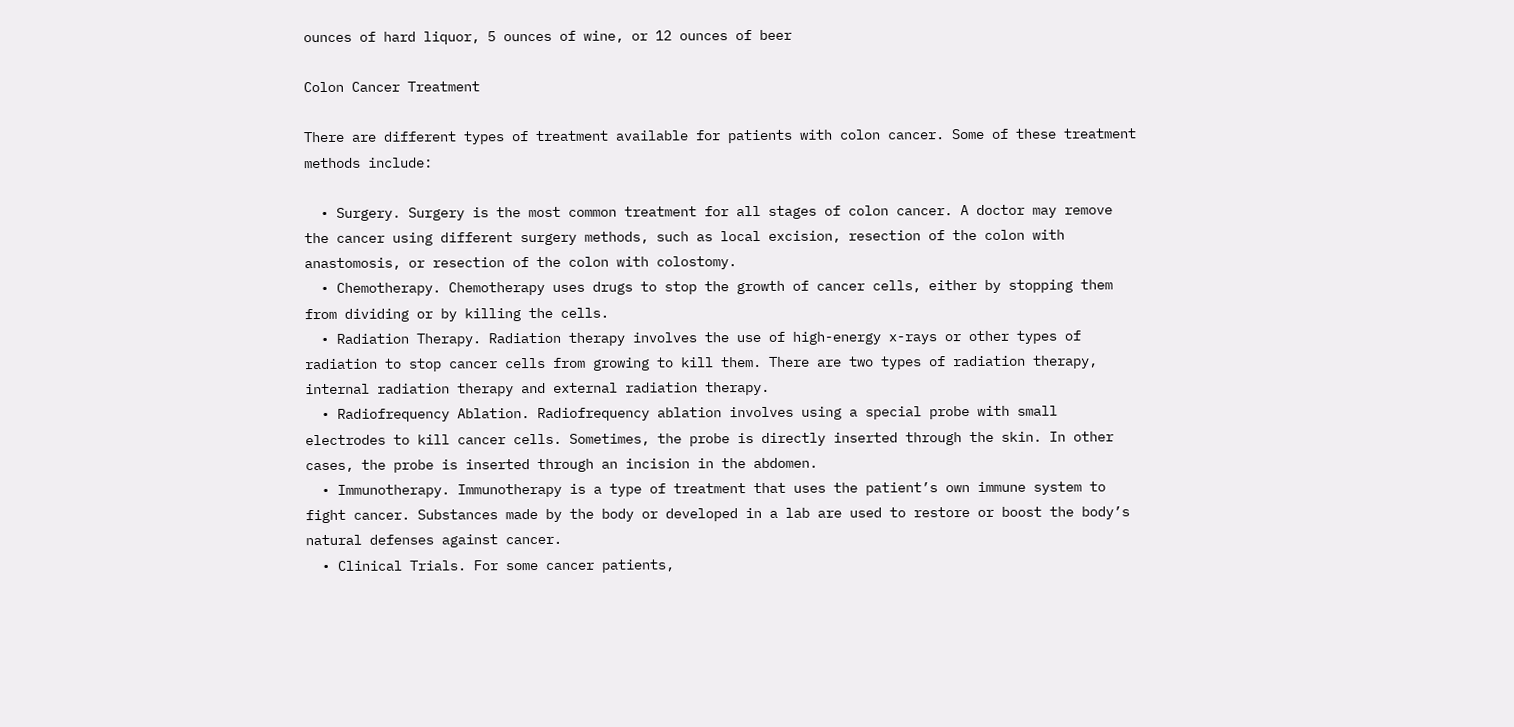ounces of hard liquor, 5 ounces of wine, or 12 ounces of beer

Colon Cancer Treatment

There are different types of treatment available for patients with colon cancer. Some of these treatment methods include:

  • Surgery. Surgery is the most common treatment for all stages of colon cancer. A doctor may remove the cancer using different surgery methods, such as local excision, resection of the colon with anastomosis, or resection of the colon with colostomy.
  • Chemotherapy. Chemotherapy uses drugs to stop the growth of cancer cells, either by stopping them from dividing or by killing the cells.
  • Radiation Therapy. Radiation therapy involves the use of high-energy x-rays or other types of radiation to stop cancer cells from growing to kill them. There are two types of radiation therapy, internal radiation therapy and external radiation therapy.
  • Radiofrequency Ablation. Radiofrequency ablation involves using a special probe with small electrodes to kill cancer cells. Sometimes, the probe is directly inserted through the skin. In other cases, the probe is inserted through an incision in the abdomen.
  • Immunotherapy. Immunotherapy is a type of treatment that uses the patient’s own immune system to fight cancer. Substances made by the body or developed in a lab are used to restore or boost the body’s natural defenses against cancer.
  • Clinical Trials. For some cancer patients,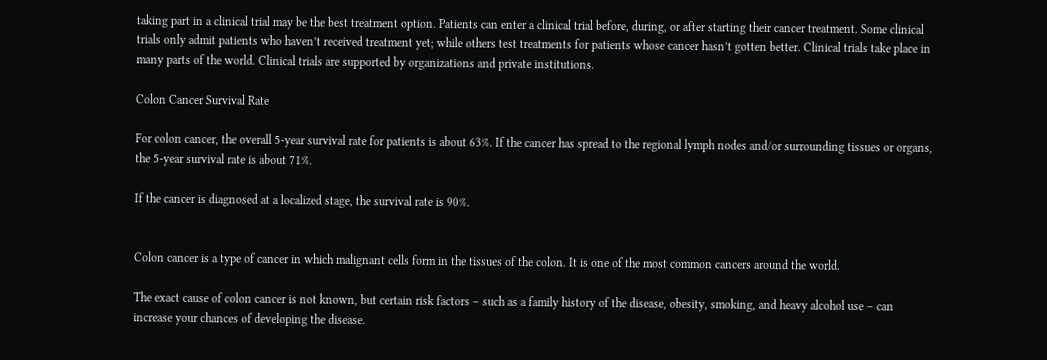taking part in a clinical trial may be the best treatment option. Patients can enter a clinical trial before, during, or after starting their cancer treatment. Some clinical trials only admit patients who haven’t received treatment yet; while others test treatments for patients whose cancer hasn’t gotten better. Clinical trials take place in many parts of the world. Clinical trials are supported by organizations and private institutions.

Colon Cancer Survival Rate

For colon cancer, the overall 5-year survival rate for patients is about 63%. If the cancer has spread to the regional lymph nodes and/or surrounding tissues or organs, the 5-year survival rate is about 71%.

If the cancer is diagnosed at a localized stage, the survival rate is 90%.


Colon cancer is a type of cancer in which malignant cells form in the tissues of the colon. It is one of the most common cancers around the world.

The exact cause of colon cancer is not known, but certain risk factors – such as a family history of the disease, obesity, smoking, and heavy alcohol use – can increase your chances of developing the disease.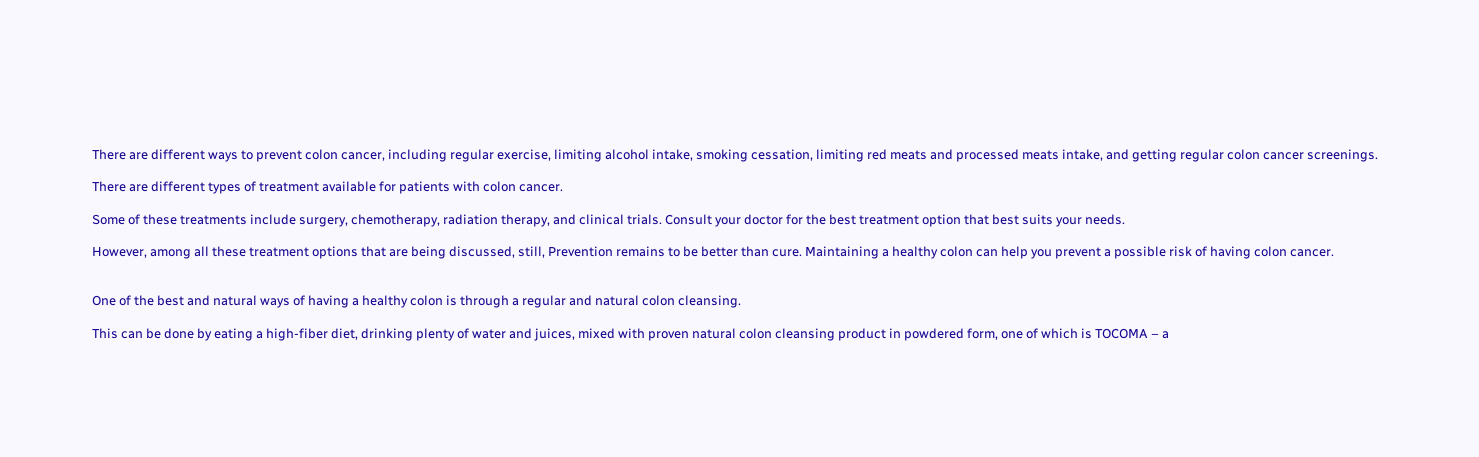There are different ways to prevent colon cancer, including regular exercise, limiting alcohol intake, smoking cessation, limiting red meats and processed meats intake, and getting regular colon cancer screenings.

There are different types of treatment available for patients with colon cancer.

Some of these treatments include surgery, chemotherapy, radiation therapy, and clinical trials. Consult your doctor for the best treatment option that best suits your needs.

However, among all these treatment options that are being discussed, still, Prevention remains to be better than cure. Maintaining a healthy colon can help you prevent a possible risk of having colon cancer.


One of the best and natural ways of having a healthy colon is through a regular and natural colon cleansing.

This can be done by eating a high-fiber diet, drinking plenty of water and juices, mixed with proven natural colon cleansing product in powdered form, one of which is TOCOMA – a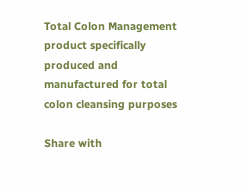Total Colon Management product specifically produced and manufactured for total colon cleansing purposes

Share with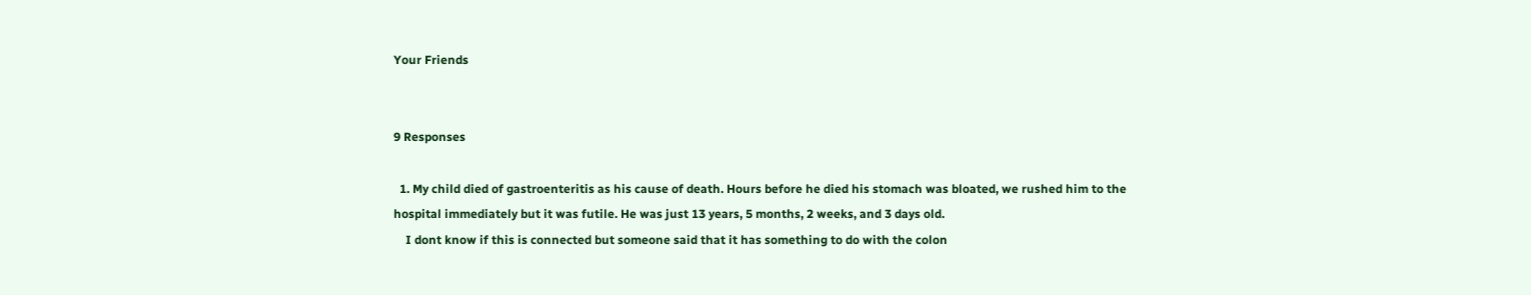Your Friends


9 Responses

  1. My child died of gastroenteritis as his cause of death. Hours before he died his stomach was bloated, we rushed him to the hospital immediately but it was futile. He was just 13 years, 5 months, 2 weeks, and 3 days old.
    I dont know if this is connected but someone said that it has something to do with the colon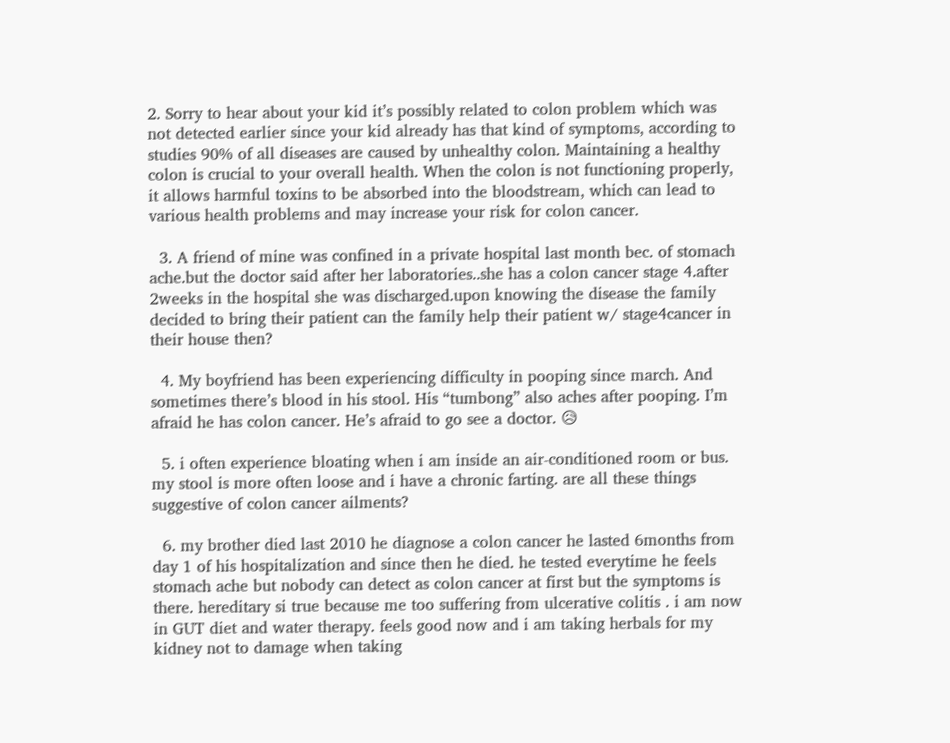2. Sorry to hear about your kid it’s possibly related to colon problem which was not detected earlier since your kid already has that kind of symptoms, according to studies 90% of all diseases are caused by unhealthy colon. Maintaining a healthy colon is crucial to your overall health. When the colon is not functioning properly, it allows harmful toxins to be absorbed into the bloodstream, which can lead to various health problems and may increase your risk for colon cancer.

  3. A friend of mine was confined in a private hospital last month bec. of stomach ache.but the doctor said after her laboratories..she has a colon cancer stage 4.after 2weeks in the hospital she was discharged.upon knowing the disease the family decided to bring their patient can the family help their patient w/ stage4cancer in their house then?

  4. My boyfriend has been experiencing difficulty in pooping since march. And sometimes there’s blood in his stool. His “tumbong” also aches after pooping. I’m afraid he has colon cancer. He’s afraid to go see a doctor. 😥

  5. i often experience bloating when i am inside an air-conditioned room or bus. my stool is more often loose and i have a chronic farting. are all these things suggestive of colon cancer ailments?

  6. my brother died last 2010 he diagnose a colon cancer he lasted 6months from day 1 of his hospitalization and since then he died. he tested everytime he feels stomach ache but nobody can detect as colon cancer at first but the symptoms is there. hereditary si true because me too suffering from ulcerative colitis . i am now in GUT diet and water therapy. feels good now and i am taking herbals for my kidney not to damage when taking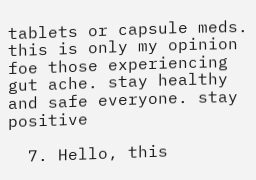tablets or capsule meds. this is only my opinion foe those experiencing gut ache. stay healthy and safe everyone. stay positive

  7. Hello, this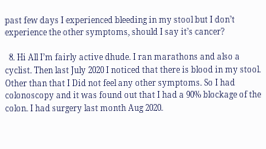past few days I experienced bleeding in my stool but I don’t experience the other symptoms, should I say it’s cancer?

  8. Hi All I’m fairly active dhude. I ran marathons and also a cyclist. Then last July 2020 I noticed that there is blood in my stool. Other than that I Did not feel any other symptoms. So I had colonoscopy and it was found out that I had a 90% blockage of the colon. I had surgery last month Aug 2020.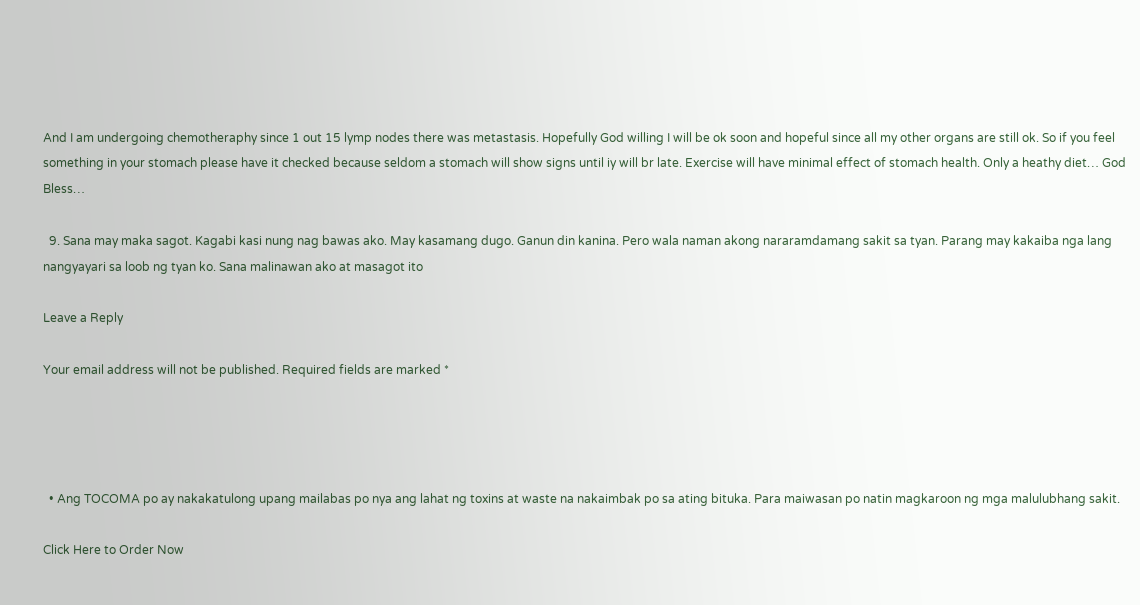And I am undergoing chemotheraphy since 1 out 15 lymp nodes there was metastasis. Hopefully God willing I will be ok soon and hopeful since all my other organs are still ok. So if you feel something in your stomach please have it checked because seldom a stomach will show signs until iy will br late. Exercise will have minimal effect of stomach health. Only a heathy diet… God Bless…

  9. Sana may maka sagot. Kagabi kasi nung nag bawas ako. May kasamang dugo. Ganun din kanina. Pero wala naman akong nararamdamang sakit sa tyan. Parang may kakaiba nga lang nangyayari sa loob ng tyan ko. Sana malinawan ako at masagot ito

Leave a Reply

Your email address will not be published. Required fields are marked *




  • Ang TOCOMA po ay nakakatulong upang mailabas po nya ang lahat ng toxins at waste na nakaimbak po sa ating bituka. Para maiwasan po natin magkaroon ng mga malulubhang sakit.

Click Here to Order Now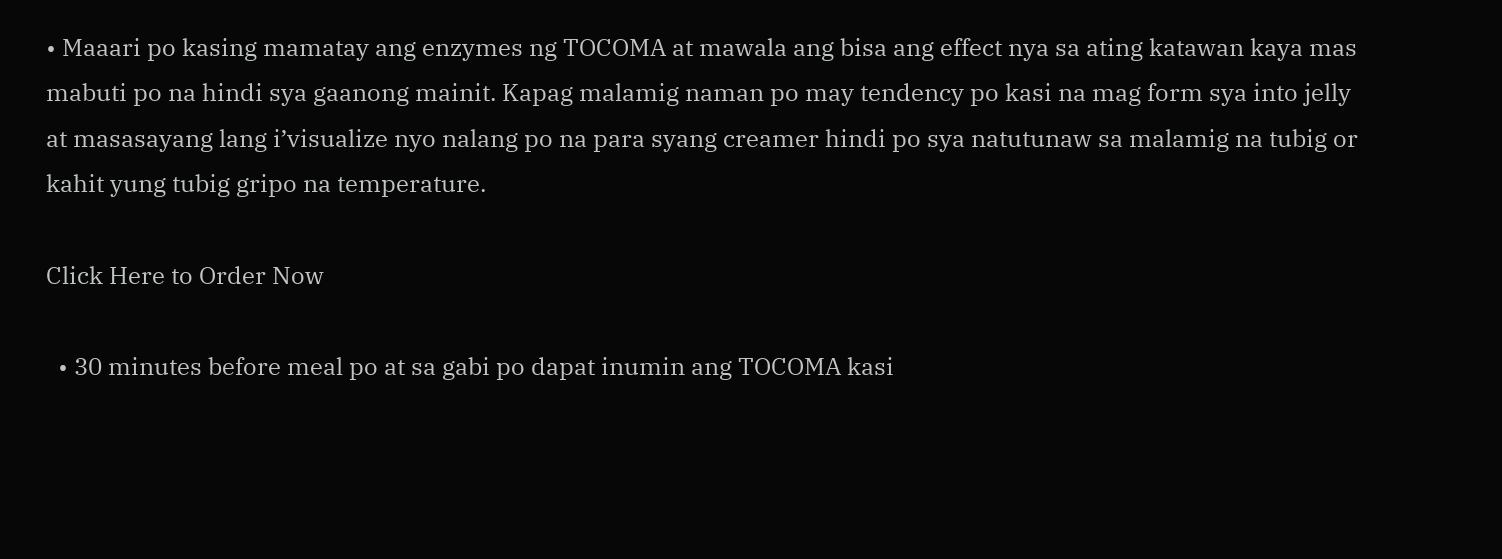• Maaari po kasing mamatay ang enzymes ng TOCOMA at mawala ang bisa ang effect nya sa ating katawan kaya mas mabuti po na hindi sya gaanong mainit. Kapag malamig naman po may tendency po kasi na mag form sya into jelly at masasayang lang i’visualize nyo nalang po na para syang creamer hindi po sya natutunaw sa malamig na tubig or kahit yung tubig gripo na temperature.

Click Here to Order Now

  • 30 minutes before meal po at sa gabi po dapat inumin ang TOCOMA kasi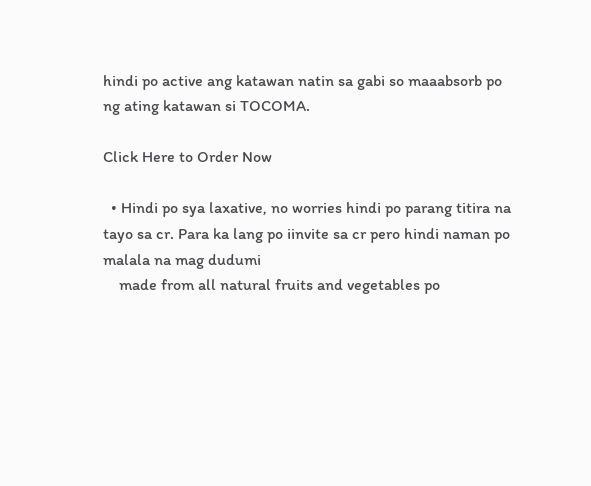hindi po active ang katawan natin sa gabi so maaabsorb po ng ating katawan si TOCOMA.

Click Here to Order Now

  • Hindi po sya laxative, no worries hindi po parang titira na tayo sa cr. Para ka lang po iinvite sa cr pero hindi naman po malala na mag dudumi
    made from all natural fruits and vegetables po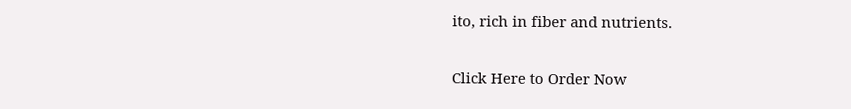ito, rich in fiber and nutrients.

Click Here to Order Now